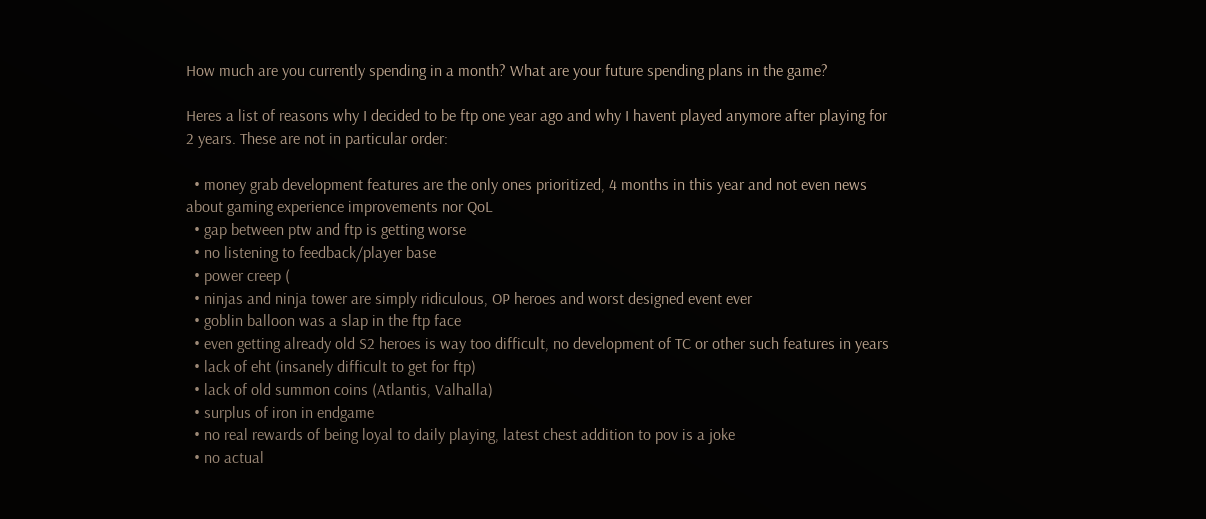How much are you currently spending in a month? What are your future spending plans in the game?

Heres a list of reasons why I decided to be ftp one year ago and why I havent played anymore after playing for 2 years. These are not in particular order:

  • money grab development features are the only ones prioritized, 4 months in this year and not even news about gaming experience improvements nor QoL
  • gap between ptw and ftp is getting worse
  • no listening to feedback/player base
  • power creep (
  • ninjas and ninja tower are simply ridiculous, OP heroes and worst designed event ever
  • goblin balloon was a slap in the ftp face
  • even getting already old S2 heroes is way too difficult, no development of TC or other such features in years
  • lack of eht (insanely difficult to get for ftp)
  • lack of old summon coins (Atlantis, Valhalla)
  • surplus of iron in endgame
  • no real rewards of being loyal to daily playing, latest chest addition to pov is a joke
  • no actual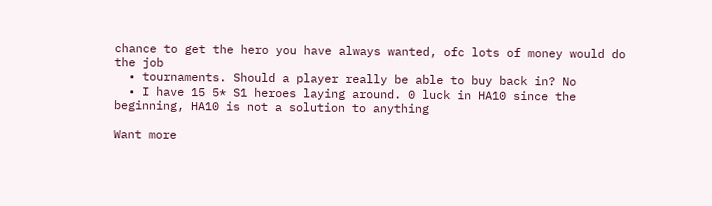chance to get the hero you have always wanted, ofc lots of money would do the job
  • tournaments. Should a player really be able to buy back in? No
  • I have 15 5* S1 heroes laying around. 0 luck in HA10 since the beginning, HA10 is not a solution to anything

Want more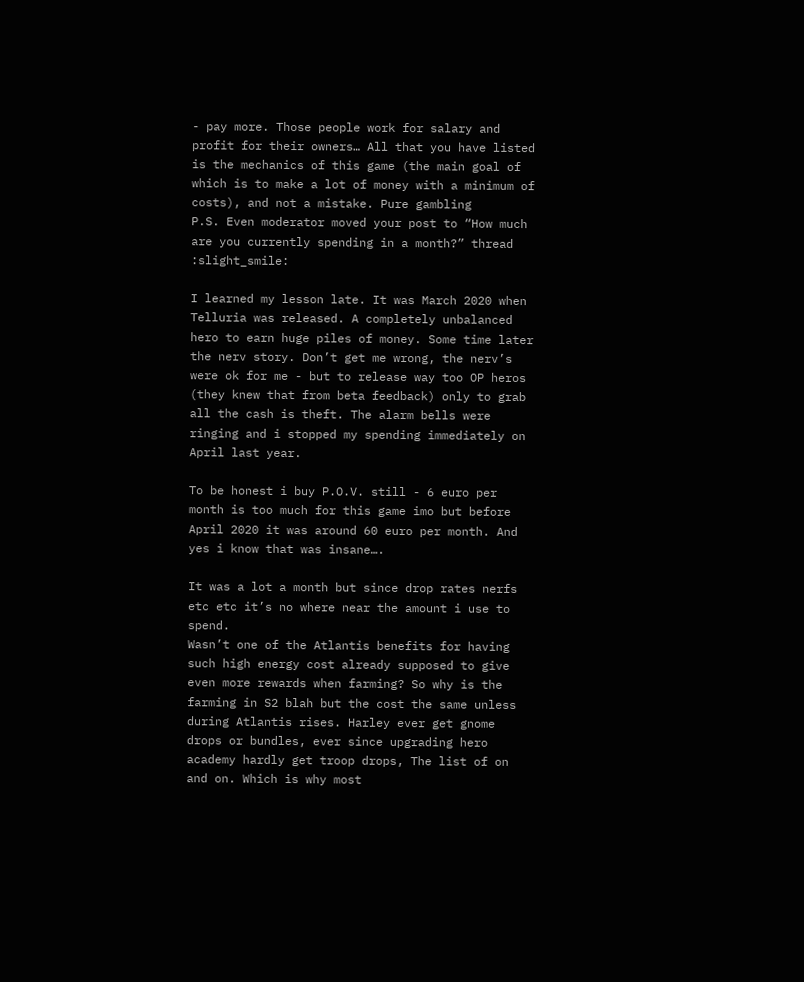- pay more. Those people work for salary and profit for their owners… All that you have listed is the mechanics of this game (the main goal of which is to make a lot of money with a minimum of costs), and not a mistake. Pure gambling
P.S. Even moderator moved your post to “How much are you currently spending in a month?” thread :slight_smile:

I learned my lesson late. It was March 2020 when Telluria was released. A completely unbalanced hero to earn huge piles of money. Some time later the nerv story. Don’t get me wrong, the nerv’s were ok for me - but to release way too OP heros (they knew that from beta feedback) only to grab all the cash is theft. The alarm bells were ringing and i stopped my spending immediately on April last year.

To be honest i buy P.O.V. still - 6 euro per month is too much for this game imo but before April 2020 it was around 60 euro per month. And yes i know that was insane….

It was a lot a month but since drop rates nerfs etc etc it’s no where near the amount i use to spend.
Wasn’t one of the Atlantis benefits for having such high energy cost already supposed to give even more rewards when farming? So why is the farming in S2 blah but the cost the same unless during Atlantis rises. Harley ever get gnome drops or bundles, ever since upgrading hero academy hardly get troop drops, The list of on and on. Which is why most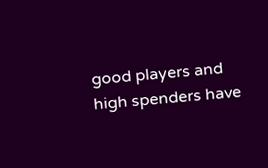good players and high spenders have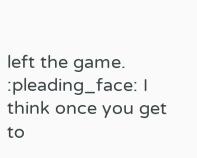left the game. :pleading_face: I think once you get to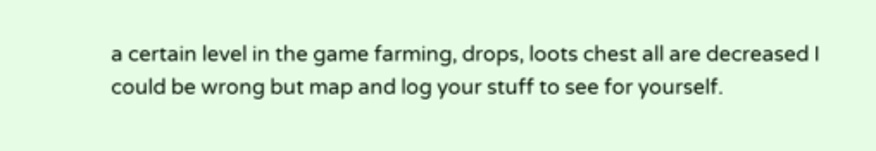a certain level in the game farming, drops, loots chest all are decreased I could be wrong but map and log your stuff to see for yourself.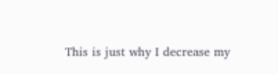This is just why I decrease my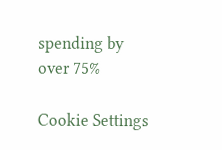spending by over 75%

Cookie Settings